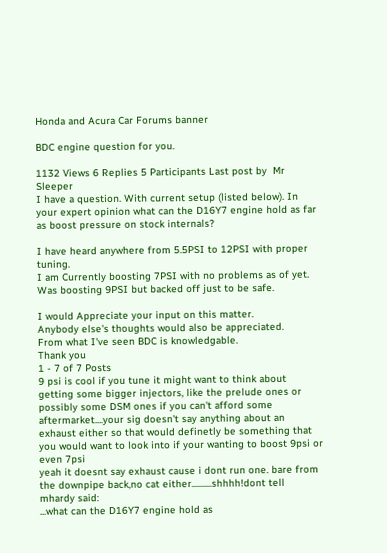Honda and Acura Car Forums banner

BDC engine question for you.

1132 Views 6 Replies 5 Participants Last post by  Mr Sleeper
I have a question. With current setup (listed below). In your expert opinion what can the D16Y7 engine hold as far as boost pressure on stock internals?

I have heard anywhere from 5.5PSI to 12PSI with proper tuning.
I am Currently boosting 7PSI with no problems as of yet.
Was boosting 9PSI but backed off just to be safe.

I would Appreciate your input on this matter.
Anybody else's thoughts would also be appreciated.
From what I've seen BDC is knowledgable.
Thank you
1 - 7 of 7 Posts
9 psi is cool if you tune it might want to think about getting some bigger injectors, like the prelude ones or possibly some DSM ones if you can't afford some aftermarket....your sig doesn't say anything about an exhaust either so that would definetly be something that you would want to look into if your wanting to boost 9psi or even 7psi
yeah it doesnt say exhaust cause i dont run one. bare from the downpipe back,no cat either..........shhhh!dont tell
mhardy said:
...what can the D16Y7 engine hold as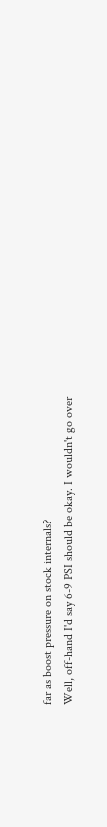far as boost pressure on stock internals?
Well, off-hand I'd say 6-9 PSI should be okay. I wouldn't go over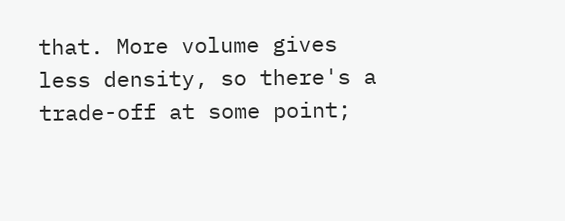that. More volume gives less density, so there's a trade-off at some point;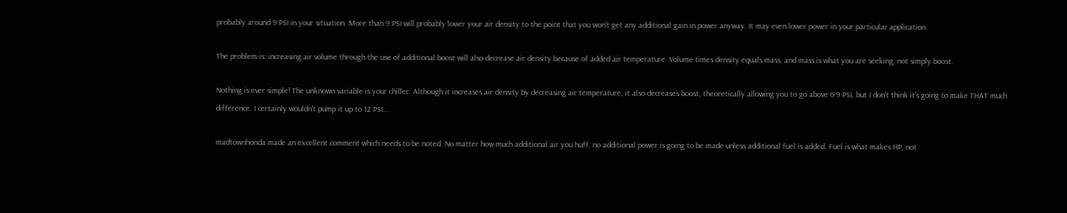probably around 9 PSI in your situation. More than 9 PSI will probably lower your air density to the point that you won't get any additional gain in power anyway. It may even lower power in your particular application.

The problem is: increasing air volume through the use of additional boost will also decrease air density because of added air temperature. Volume times density equals mass, and mass is what you are seeking, not simply boost.

Nothing is ever simple! The unknown variable is your chiller. Although it increases air density by decreasing air temperature, it also decreases boost, theoretically allowing you to go above 6-9 PSI, but I don't think it's going to make THAT much difference. I certainly wouldn't pump it up to 12 PSI...

madtownhonda made an excellent comment which needs to be noted. No matter how much additional air you huff, no additional power is going to be made unless additional fuel is added. Fuel is what makes HP, not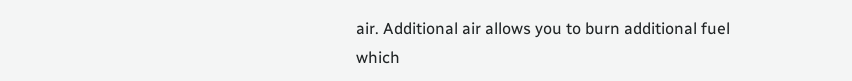air. Additional air allows you to burn additional fuel which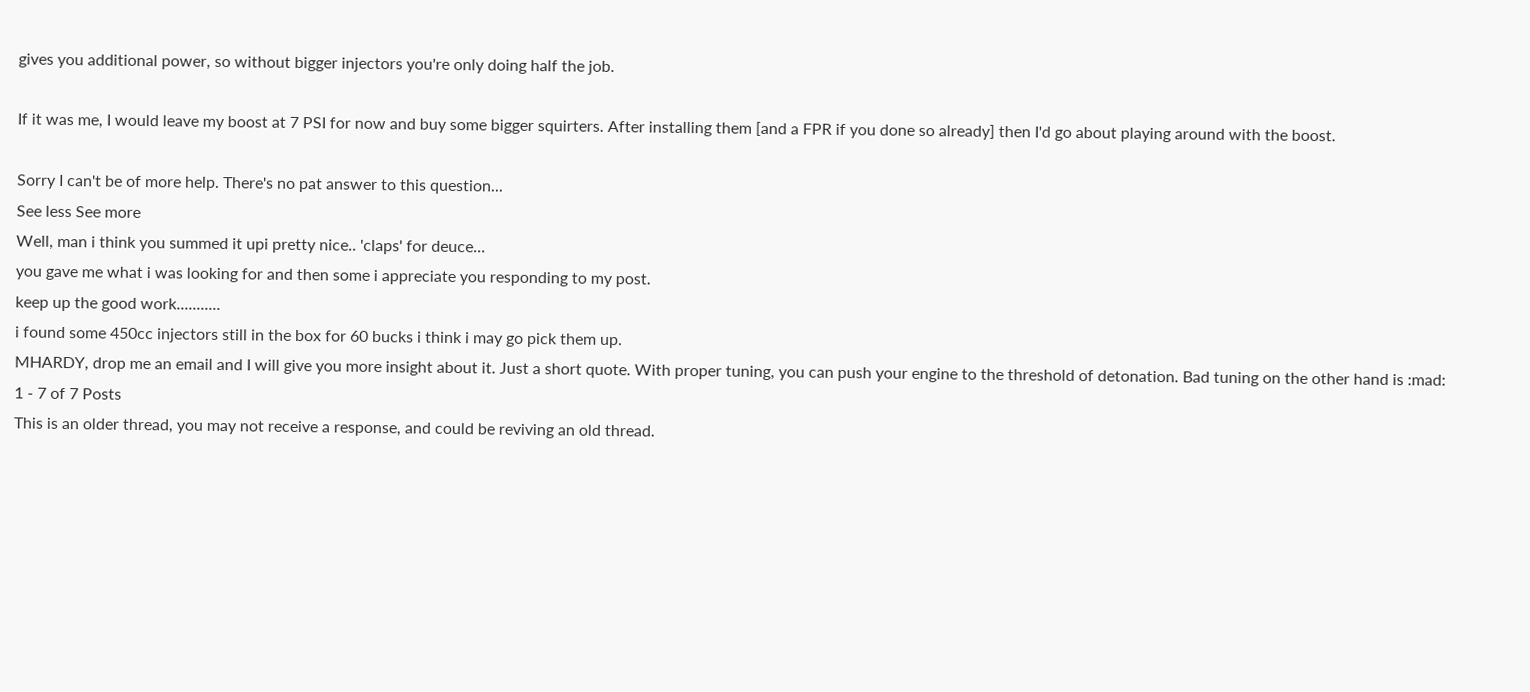gives you additional power, so without bigger injectors you're only doing half the job.

If it was me, I would leave my boost at 7 PSI for now and buy some bigger squirters. After installing them [and a FPR if you done so already] then I'd go about playing around with the boost.

Sorry I can't be of more help. There's no pat answer to this question...
See less See more
Well, man i think you summed it upi pretty nice.. 'claps' for deuce...
you gave me what i was looking for and then some i appreciate you responding to my post.
keep up the good work...........
i found some 450cc injectors still in the box for 60 bucks i think i may go pick them up.
MHARDY, drop me an email and I will give you more insight about it. Just a short quote. With proper tuning, you can push your engine to the threshold of detonation. Bad tuning on the other hand is :mad:
1 - 7 of 7 Posts
This is an older thread, you may not receive a response, and could be reviving an old thread.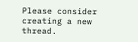Please consider creating a new thread.